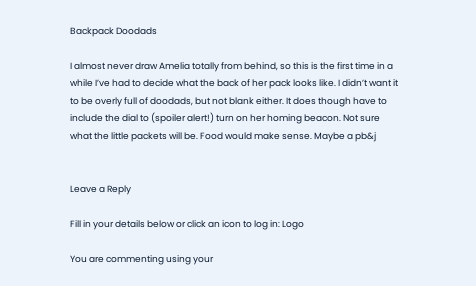Backpack Doodads

I almost never draw Amelia totally from behind, so this is the first time in a while I’ve had to decide what the back of her pack looks like. I didn’t want it to be overly full of doodads, but not blank either. It does though have to include the dial to (spoiler alert!) turn on her homing beacon. Not sure what the little packets will be. Food would make sense. Maybe a pb&j


Leave a Reply

Fill in your details below or click an icon to log in: Logo

You are commenting using your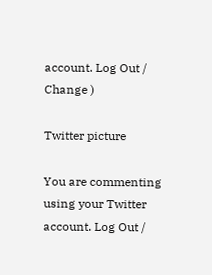account. Log Out /  Change )

Twitter picture

You are commenting using your Twitter account. Log Out /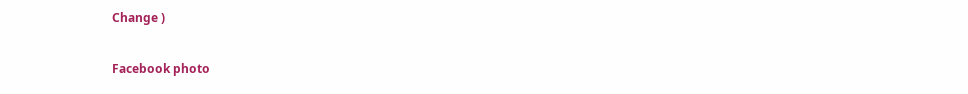Change )

Facebook photo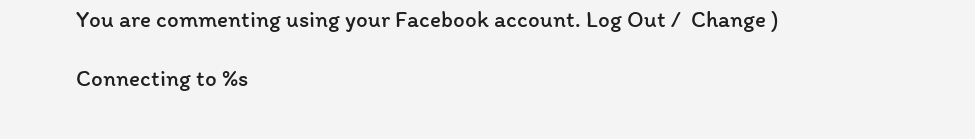You are commenting using your Facebook account. Log Out /  Change )

Connecting to %s